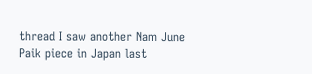thread I saw another Nam June Paik piece in Japan last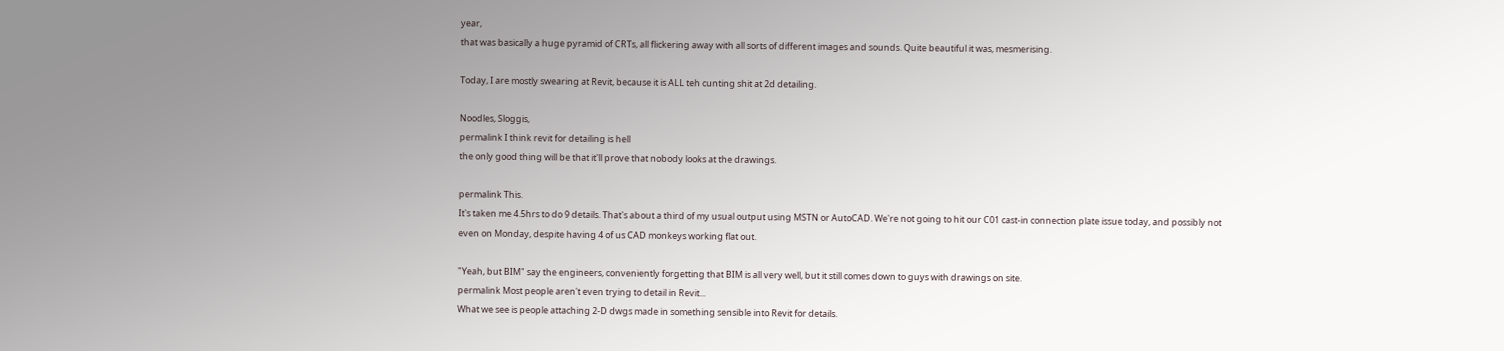year,
that was basically a huge pyramid of CRTs, all flickering away with all sorts of different images and sounds. Quite beautiful it was, mesmerising.

Today, I are mostly swearing at Revit, because it is ALL teh cunting shit at 2d detailing.

Noodles, Sloggis,
permalink I think revit for detailing is hell
the only good thing will be that it'll prove that nobody looks at the drawings.

permalink This.
It's taken me 4.5hrs to do 9 details. That's about a third of my usual output using MSTN or AutoCAD. We're not going to hit our C01 cast-in connection plate issue today, and possibly not even on Monday, despite having 4 of us CAD monkeys working flat out.

"Yeah, but BIM" say the engineers, conveniently forgetting that BIM is all very well, but it still comes down to guys with drawings on site.
permalink Most people aren't even trying to detail in Revit...
What we see is people attaching 2-D dwgs made in something sensible into Revit for details.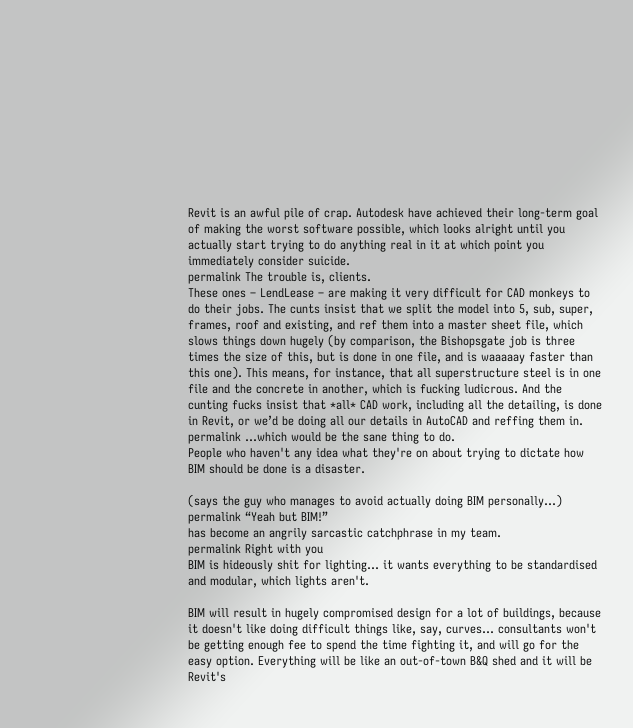Revit is an awful pile of crap. Autodesk have achieved their long-term goal of making the worst software possible, which looks alright until you actually start trying to do anything real in it at which point you immediately consider suicide.
permalink The trouble is, clients.
These ones – LendLease – are making it very difficult for CAD monkeys to do their jobs. The cunts insist that we split the model into 5, sub, super, frames, roof and existing, and ref them into a master sheet file, which slows things down hugely (by comparison, the Bishopsgate job is three times the size of this, but is done in one file, and is waaaaay faster than this one). This means, for instance, that all superstructure steel is in one file and the concrete in another, which is fucking ludicrous. And the cunting fucks insist that *all* CAD work, including all the detailing, is done in Revit, or we’d be doing all our details in AutoCAD and reffing them in.
permalink ...which would be the sane thing to do.
People who haven't any idea what they're on about trying to dictate how BIM should be done is a disaster.

(says the guy who manages to avoid actually doing BIM personally...)
permalink “Yeah but BIM!”
has become an angrily sarcastic catchphrase in my team.
permalink Right with you
BIM is hideously shit for lighting... it wants everything to be standardised and modular, which lights aren't.

BIM will result in hugely compromised design for a lot of buildings, because it doesn't like doing difficult things like, say, curves... consultants won't be getting enough fee to spend the time fighting it, and will go for the easy option. Everything will be like an out-of-town B&Q shed and it will be Revit's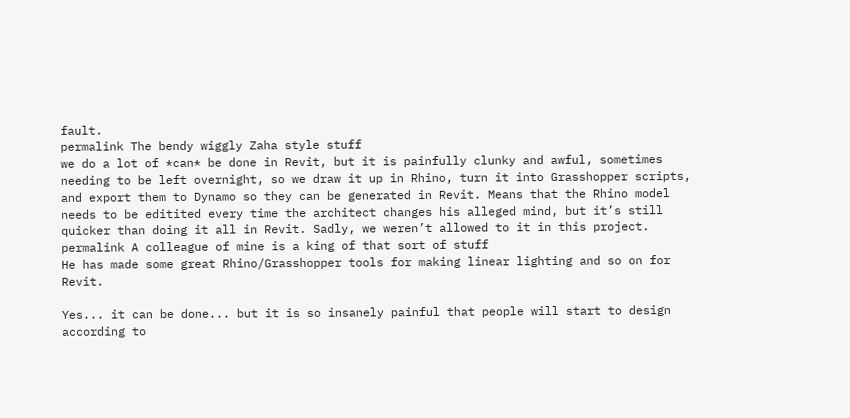fault.
permalink The bendy wiggly Zaha style stuff
we do a lot of *can* be done in Revit, but it is painfully clunky and awful, sometimes needing to be left overnight, so we draw it up in Rhino, turn it into Grasshopper scripts, and export them to Dynamo so they can be generated in Revit. Means that the Rhino model needs to be editited every time the architect changes his alleged mind, but it’s still quicker than doing it all in Revit. Sadly, we weren’t allowed to it in this project.
permalink A colleague of mine is a king of that sort of stuff
He has made some great Rhino/Grasshopper tools for making linear lighting and so on for Revit.

Yes... it can be done... but it is so insanely painful that people will start to design according to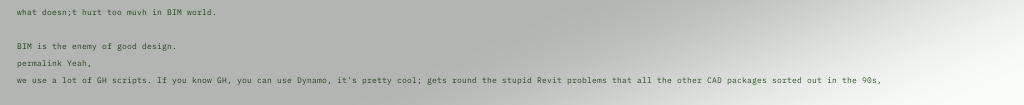what doesn;t hurt too muvh in BIM world.

BIM is the enemy of good design.
permalink Yeah,
we use a lot of GH scripts. If you know GH, you can use Dynamo, it's pretty cool; gets round the stupid Revit problems that all the other CAD packages sorted out in the 90s,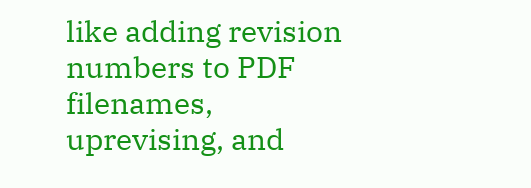like adding revision numbers to PDF filenames, uprevising, and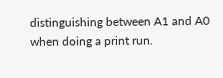distinguishing between A1 and A0 when doing a print run.